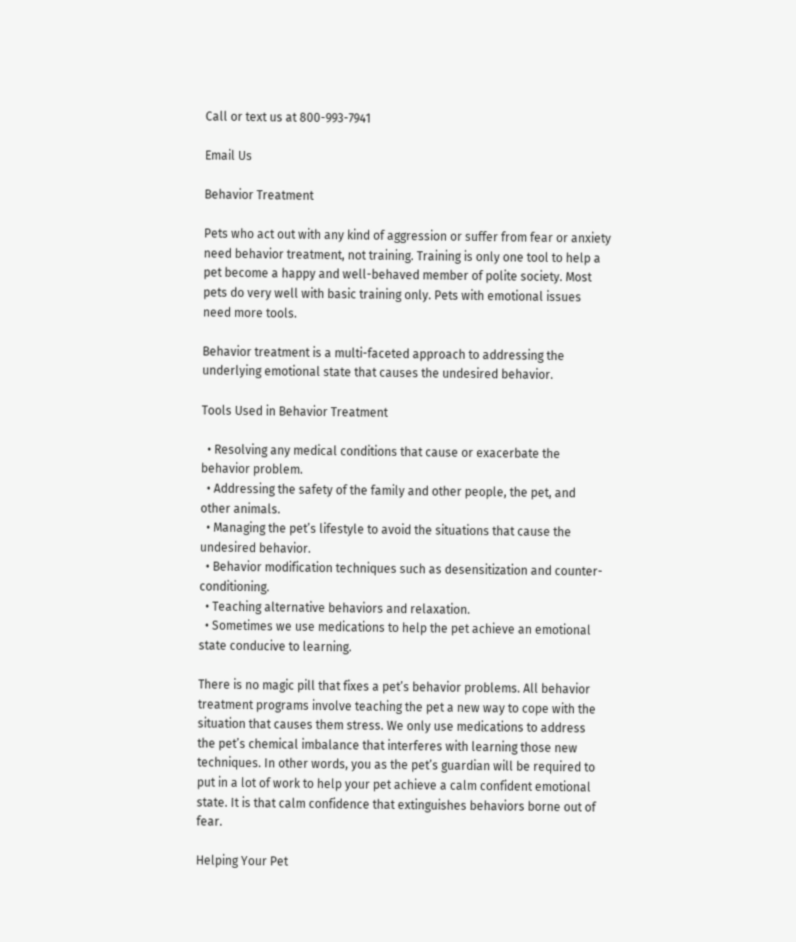Call or text us at 800-993-7941

Email Us

Behavior Treatment

Pets who act out with any kind of aggression or suffer from fear or anxiety need behavior treatment, not training. Training is only one tool to help a pet become a happy and well-behaved member of polite society. Most pets do very well with basic training only. Pets with emotional issues need more tools.

Behavior treatment is a multi-faceted approach to addressing the underlying emotional state that causes the undesired behavior.

Tools Used in Behavior Treatment

  • Resolving any medical conditions that cause or exacerbate the behavior problem.
  • Addressing the safety of the family and other people, the pet, and other animals.
  • Managing the pet’s lifestyle to avoid the situations that cause the undesired behavior.
  • Behavior modification techniques such as desensitization and counter-conditioning.
  • Teaching alternative behaviors and relaxation.
  • Sometimes we use medications to help the pet achieve an emotional state conducive to learning.

There is no magic pill that fixes a pet’s behavior problems. All behavior treatment programs involve teaching the pet a new way to cope with the situation that causes them stress. We only use medications to address the pet’s chemical imbalance that interferes with learning those new techniques. In other words, you as the pet’s guardian will be required to put in a lot of work to help your pet achieve a calm confident emotional state. It is that calm confidence that extinguishes behaviors borne out of fear.

Helping Your Pet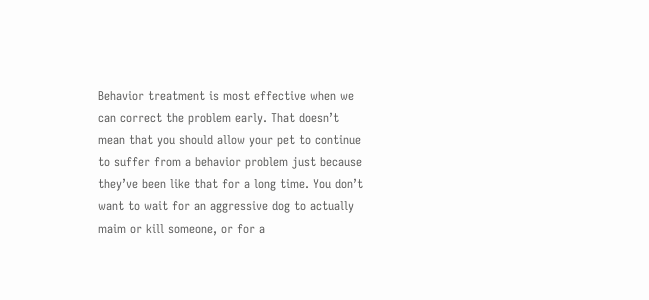Behavior treatment is most effective when we can correct the problem early. That doesn’t mean that you should allow your pet to continue to suffer from a behavior problem just because they’ve been like that for a long time. You don’t want to wait for an aggressive dog to actually maim or kill someone, or for a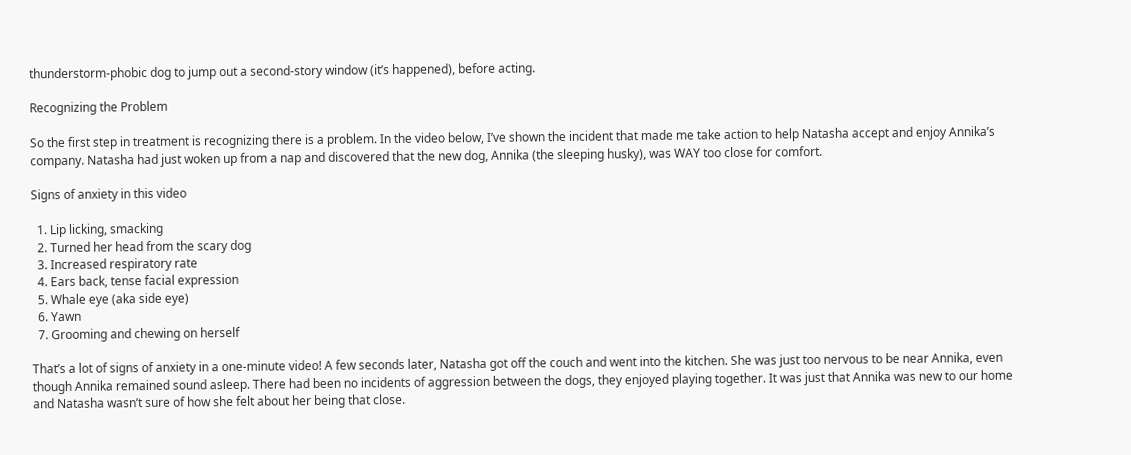thunderstorm-phobic dog to jump out a second-story window (it’s happened), before acting.

Recognizing the Problem

So the first step in treatment is recognizing there is a problem. In the video below, I’ve shown the incident that made me take action to help Natasha accept and enjoy Annika’s company. Natasha had just woken up from a nap and discovered that the new dog, Annika (the sleeping husky), was WAY too close for comfort.

Signs of anxiety in this video

  1. Lip licking, smacking
  2. Turned her head from the scary dog
  3. Increased respiratory rate
  4. Ears back, tense facial expression
  5. Whale eye (aka side eye)
  6. Yawn
  7. Grooming and chewing on herself

That’s a lot of signs of anxiety in a one-minute video! A few seconds later, Natasha got off the couch and went into the kitchen. She was just too nervous to be near Annika, even though Annika remained sound asleep. There had been no incidents of aggression between the dogs, they enjoyed playing together. It was just that Annika was new to our home and Natasha wasn’t sure of how she felt about her being that close.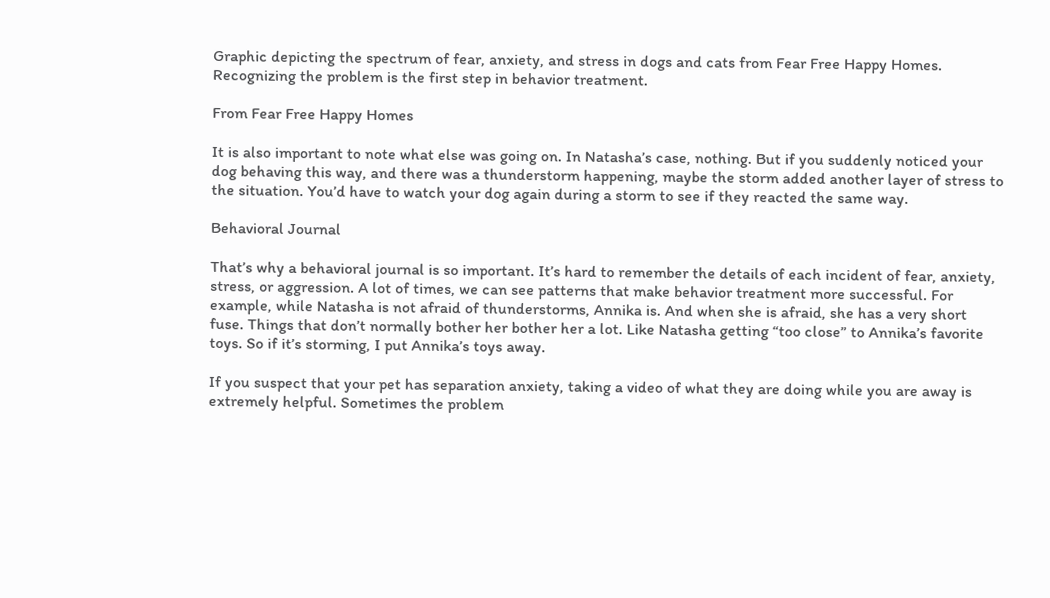Graphic depicting the spectrum of fear, anxiety, and stress in dogs and cats from Fear Free Happy Homes. Recognizing the problem is the first step in behavior treatment.

From Fear Free Happy Homes

It is also important to note what else was going on. In Natasha’s case, nothing. But if you suddenly noticed your dog behaving this way, and there was a thunderstorm happening, maybe the storm added another layer of stress to the situation. You’d have to watch your dog again during a storm to see if they reacted the same way.

Behavioral Journal

That’s why a behavioral journal is so important. It’s hard to remember the details of each incident of fear, anxiety, stress, or aggression. A lot of times, we can see patterns that make behavior treatment more successful. For example, while Natasha is not afraid of thunderstorms, Annika is. And when she is afraid, she has a very short fuse. Things that don’t normally bother her bother her a lot. Like Natasha getting “too close” to Annika’s favorite toys. So if it’s storming, I put Annika’s toys away.

If you suspect that your pet has separation anxiety, taking a video of what they are doing while you are away is extremely helpful. Sometimes the problem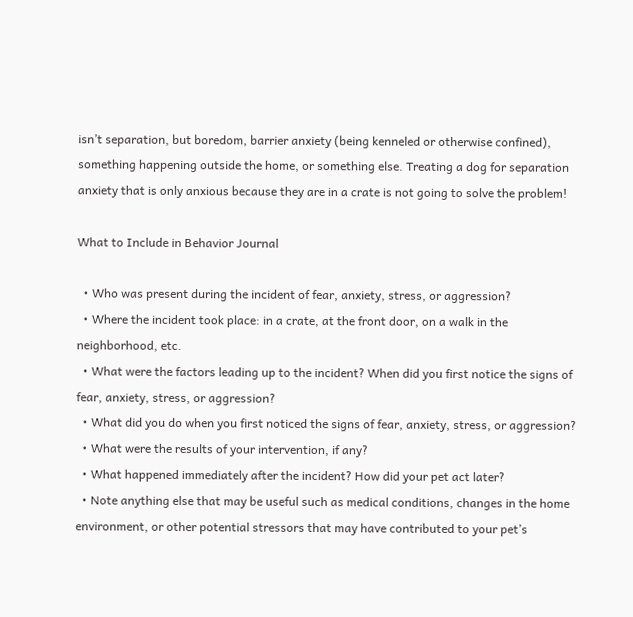isn’t separation, but boredom, barrier anxiety (being kenneled or otherwise confined), something happening outside the home, or something else. Treating a dog for separation anxiety that is only anxious because they are in a crate is not going to solve the problem!

What to Include in Behavior Journal

  • Who was present during the incident of fear, anxiety, stress, or aggression?
  • Where the incident took place: in a crate, at the front door, on a walk in the neighborhood, etc.
  • What were the factors leading up to the incident? When did you first notice the signs of fear, anxiety, stress, or aggression?
  • What did you do when you first noticed the signs of fear, anxiety, stress, or aggression?
  • What were the results of your intervention, if any?
  • What happened immediately after the incident? How did your pet act later?
  • Note anything else that may be useful such as medical conditions, changes in the home environment, or other potential stressors that may have contributed to your pet’s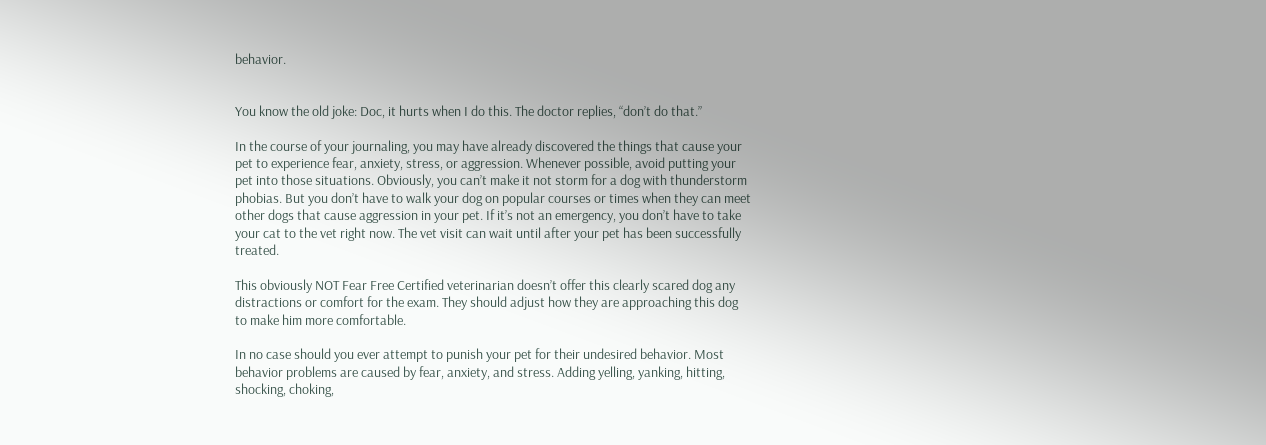behavior.


You know the old joke: Doc, it hurts when I do this. The doctor replies, “don’t do that.”

In the course of your journaling, you may have already discovered the things that cause your pet to experience fear, anxiety, stress, or aggression. Whenever possible, avoid putting your pet into those situations. Obviously, you can’t make it not storm for a dog with thunderstorm phobias. But you don’t have to walk your dog on popular courses or times when they can meet other dogs that cause aggression in your pet. If it’s not an emergency, you don’t have to take your cat to the vet right now. The vet visit can wait until after your pet has been successfully treated.

This obviously NOT Fear Free Certified veterinarian doesn’t offer this clearly scared dog any distractions or comfort for the exam. They should adjust how they are approaching this dog to make him more comfortable.

In no case should you ever attempt to punish your pet for their undesired behavior. Most behavior problems are caused by fear, anxiety, and stress. Adding yelling, yanking, hitting, shocking, choking,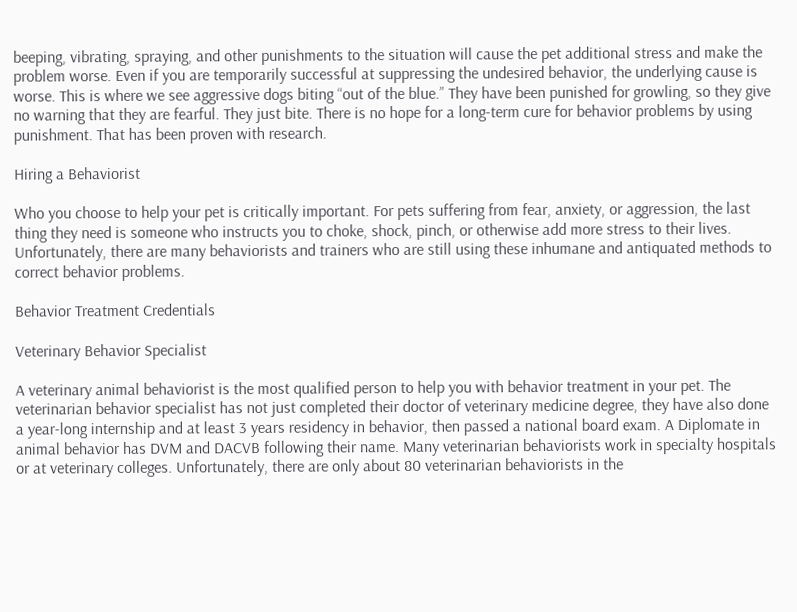beeping, vibrating, spraying, and other punishments to the situation will cause the pet additional stress and make the problem worse. Even if you are temporarily successful at suppressing the undesired behavior, the underlying cause is worse. This is where we see aggressive dogs biting “out of the blue.” They have been punished for growling, so they give no warning that they are fearful. They just bite. There is no hope for a long-term cure for behavior problems by using punishment. That has been proven with research.

Hiring a Behaviorist

Who you choose to help your pet is critically important. For pets suffering from fear, anxiety, or aggression, the last thing they need is someone who instructs you to choke, shock, pinch, or otherwise add more stress to their lives. Unfortunately, there are many behaviorists and trainers who are still using these inhumane and antiquated methods to correct behavior problems.

Behavior Treatment Credentials

Veterinary Behavior Specialist

A veterinary animal behaviorist is the most qualified person to help you with behavior treatment in your pet. The veterinarian behavior specialist has not just completed their doctor of veterinary medicine degree, they have also done a year-long internship and at least 3 years residency in behavior, then passed a national board exam. A Diplomate in animal behavior has DVM and DACVB following their name. Many veterinarian behaviorists work in specialty hospitals or at veterinary colleges. Unfortunately, there are only about 80 veterinarian behaviorists in the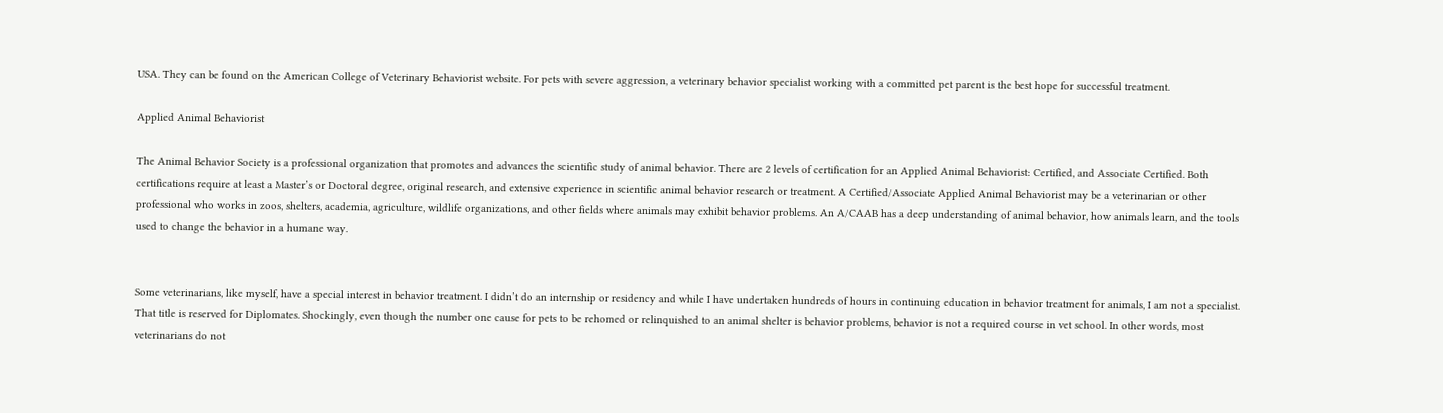USA. They can be found on the American College of Veterinary Behaviorist website. For pets with severe aggression, a veterinary behavior specialist working with a committed pet parent is the best hope for successful treatment.

Applied Animal Behaviorist

The Animal Behavior Society is a professional organization that promotes and advances the scientific study of animal behavior. There are 2 levels of certification for an Applied Animal Behaviorist: Certified, and Associate Certified. Both certifications require at least a Master’s or Doctoral degree, original research, and extensive experience in scientific animal behavior research or treatment. A Certified/Associate Applied Animal Behaviorist may be a veterinarian or other professional who works in zoos, shelters, academia, agriculture, wildlife organizations, and other fields where animals may exhibit behavior problems. An A/CAAB has a deep understanding of animal behavior, how animals learn, and the tools used to change the behavior in a humane way.


Some veterinarians, like myself, have a special interest in behavior treatment. I didn’t do an internship or residency and while I have undertaken hundreds of hours in continuing education in behavior treatment for animals, I am not a specialist. That title is reserved for Diplomates. Shockingly, even though the number one cause for pets to be rehomed or relinquished to an animal shelter is behavior problems, behavior is not a required course in vet school. In other words, most veterinarians do not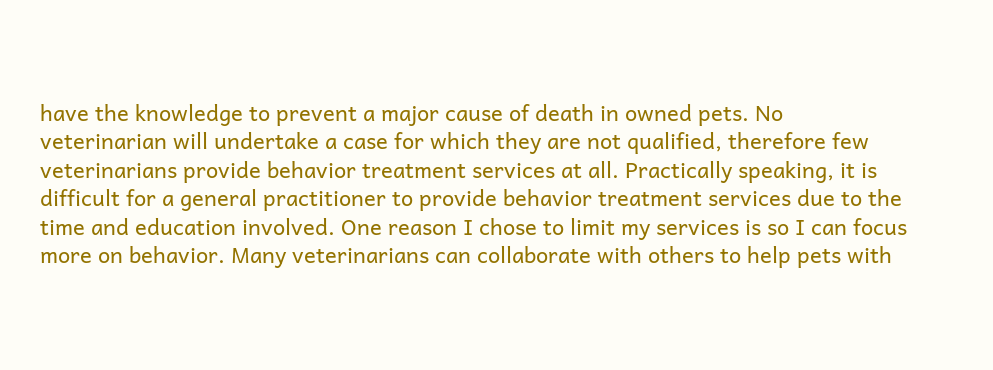have the knowledge to prevent a major cause of death in owned pets. No veterinarian will undertake a case for which they are not qualified, therefore few veterinarians provide behavior treatment services at all. Practically speaking, it is difficult for a general practitioner to provide behavior treatment services due to the time and education involved. One reason I chose to limit my services is so I can focus more on behavior. Many veterinarians can collaborate with others to help pets with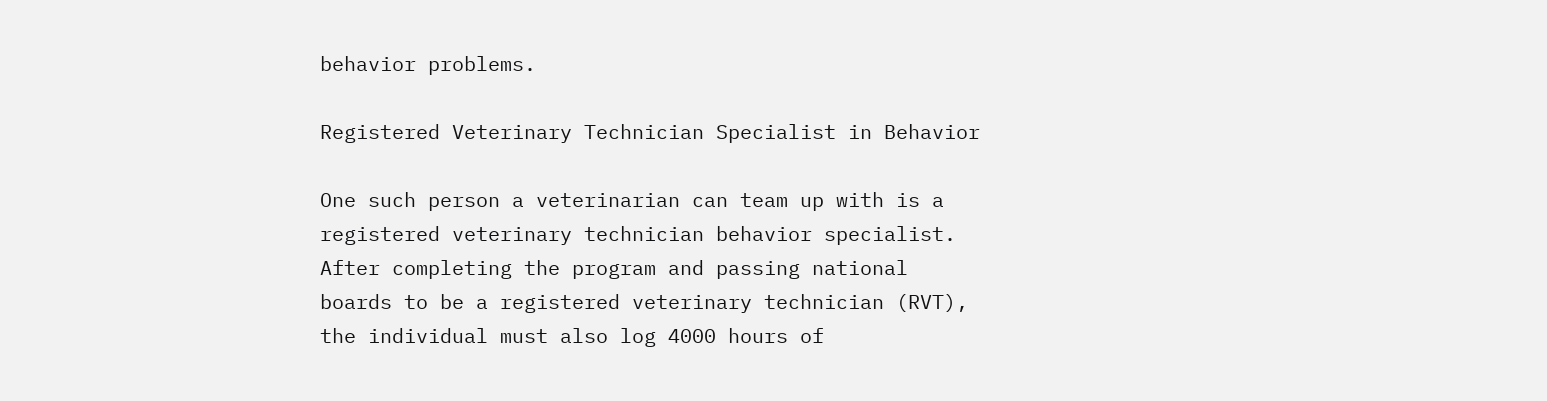behavior problems.

Registered Veterinary Technician Specialist in Behavior

One such person a veterinarian can team up with is a registered veterinary technician behavior specialist. After completing the program and passing national boards to be a registered veterinary technician (RVT), the individual must also log 4000 hours of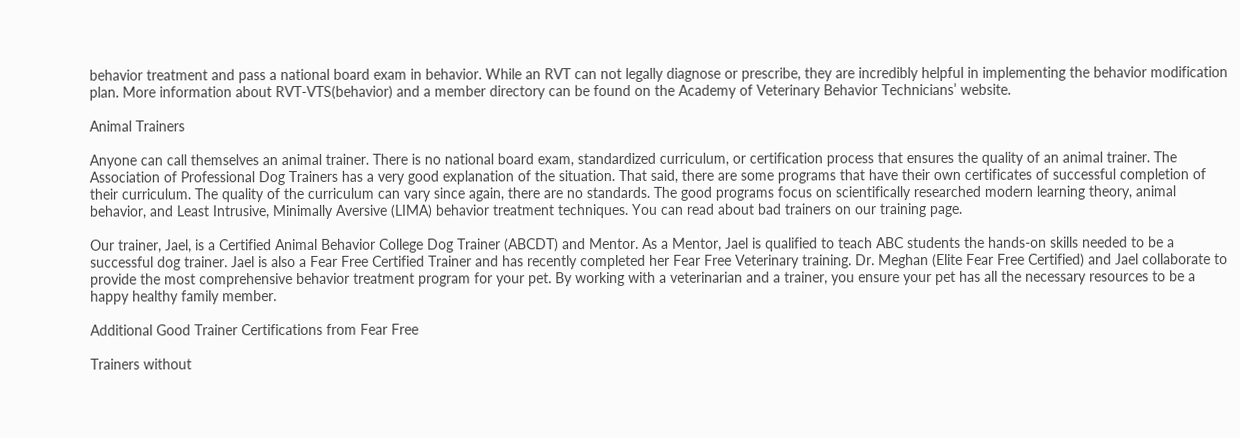behavior treatment and pass a national board exam in behavior. While an RVT can not legally diagnose or prescribe, they are incredibly helpful in implementing the behavior modification plan. More information about RVT-VTS(behavior) and a member directory can be found on the Academy of Veterinary Behavior Technicians’ website.

Animal Trainers

Anyone can call themselves an animal trainer. There is no national board exam, standardized curriculum, or certification process that ensures the quality of an animal trainer. The Association of Professional Dog Trainers has a very good explanation of the situation. That said, there are some programs that have their own certificates of successful completion of their curriculum. The quality of the curriculum can vary since again, there are no standards. The good programs focus on scientifically researched modern learning theory, animal behavior, and Least Intrusive, Minimally Aversive (LIMA) behavior treatment techniques. You can read about bad trainers on our training page.

Our trainer, Jael, is a Certified Animal Behavior College Dog Trainer (ABCDT) and Mentor. As a Mentor, Jael is qualified to teach ABC students the hands-on skills needed to be a successful dog trainer. Jael is also a Fear Free Certified Trainer and has recently completed her Fear Free Veterinary training. Dr. Meghan (Elite Fear Free Certified) and Jael collaborate to provide the most comprehensive behavior treatment program for your pet. By working with a veterinarian and a trainer, you ensure your pet has all the necessary resources to be a happy healthy family member.

Additional Good Trainer Certifications from Fear Free

Trainers without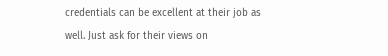credentials can be excellent at their job as well. Just ask for their views on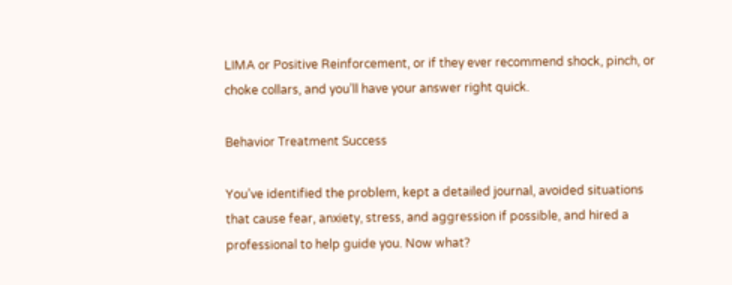LIMA or Positive Reinforcement, or if they ever recommend shock, pinch, or choke collars, and you’ll have your answer right quick.

Behavior Treatment Success

You’ve identified the problem, kept a detailed journal, avoided situations that cause fear, anxiety, stress, and aggression if possible, and hired a professional to help guide you. Now what?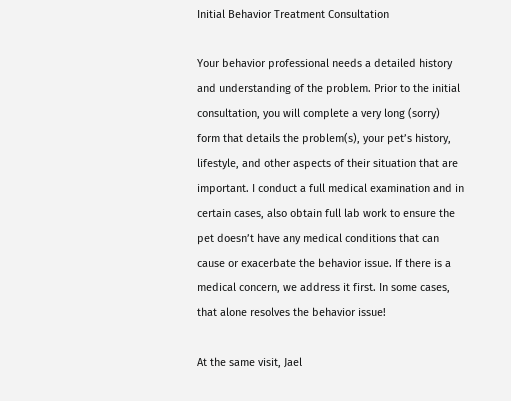Initial Behavior Treatment Consultation

Your behavior professional needs a detailed history and understanding of the problem. Prior to the initial consultation, you will complete a very long (sorry) form that details the problem(s), your pet’s history, lifestyle, and other aspects of their situation that are important. I conduct a full medical examination and in certain cases, also obtain full lab work to ensure the pet doesn’t have any medical conditions that can cause or exacerbate the behavior issue. If there is a medical concern, we address it first. In some cases, that alone resolves the behavior issue!

At the same visit, Jael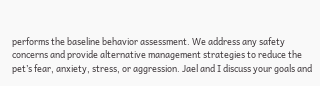performs the baseline behavior assessment. We address any safety concerns and provide alternative management strategies to reduce the pet’s fear, anxiety, stress, or aggression. Jael and I discuss your goals and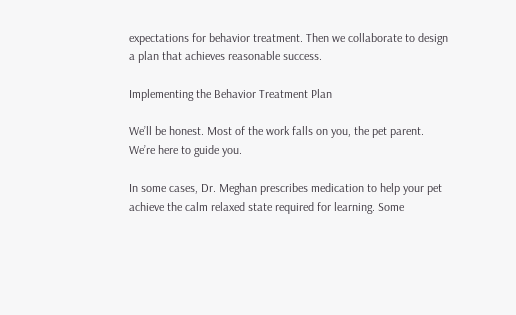expectations for behavior treatment. Then we collaborate to design a plan that achieves reasonable success.

Implementing the Behavior Treatment Plan

We’ll be honest. Most of the work falls on you, the pet parent. We’re here to guide you.

In some cases, Dr. Meghan prescribes medication to help your pet achieve the calm relaxed state required for learning. Some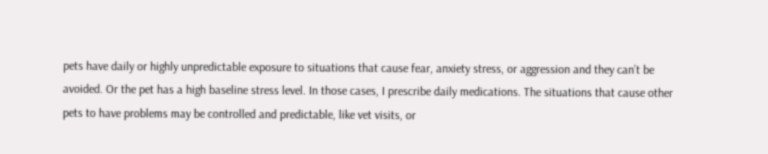pets have daily or highly unpredictable exposure to situations that cause fear, anxiety stress, or aggression and they can’t be avoided. Or the pet has a high baseline stress level. In those cases, I prescribe daily medications. The situations that cause other pets to have problems may be controlled and predictable, like vet visits, or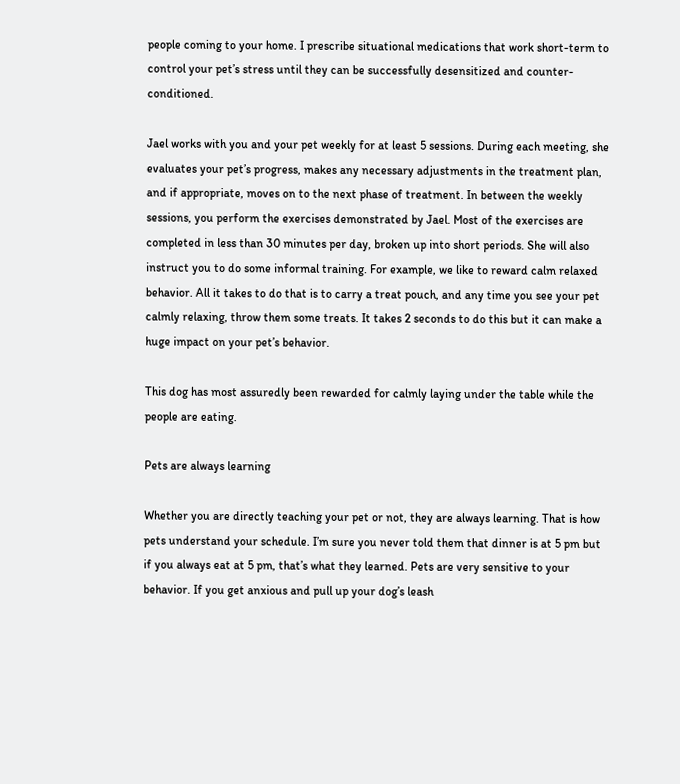people coming to your home. I prescribe situational medications that work short-term to control your pet’s stress until they can be successfully desensitized and counter-conditioned.

Jael works with you and your pet weekly for at least 5 sessions. During each meeting, she evaluates your pet’s progress, makes any necessary adjustments in the treatment plan, and if appropriate, moves on to the next phase of treatment. In between the weekly sessions, you perform the exercises demonstrated by Jael. Most of the exercises are completed in less than 30 minutes per day, broken up into short periods. She will also instruct you to do some informal training. For example, we like to reward calm relaxed behavior. All it takes to do that is to carry a treat pouch, and any time you see your pet calmly relaxing, throw them some treats. It takes 2 seconds to do this but it can make a huge impact on your pet’s behavior.

This dog has most assuredly been rewarded for calmly laying under the table while the people are eating.

Pets are always learning

Whether you are directly teaching your pet or not, they are always learning. That is how pets understand your schedule. I’m sure you never told them that dinner is at 5 pm but if you always eat at 5 pm, that’s what they learned. Pets are very sensitive to your behavior. If you get anxious and pull up your dog’s leash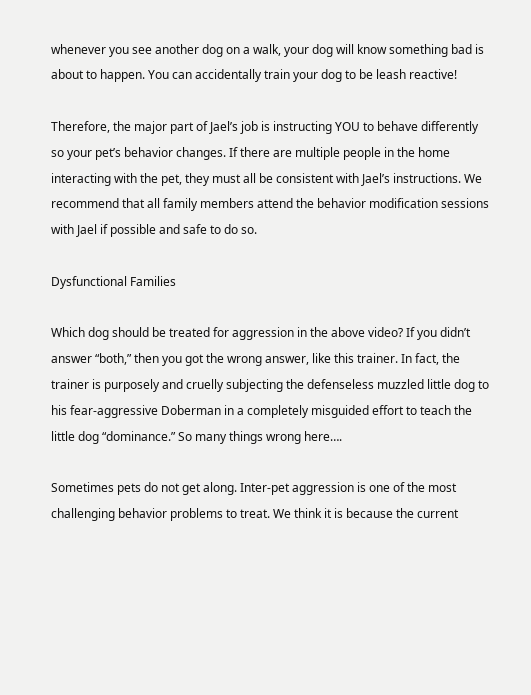whenever you see another dog on a walk, your dog will know something bad is about to happen. You can accidentally train your dog to be leash reactive!

Therefore, the major part of Jael’s job is instructing YOU to behave differently so your pet’s behavior changes. If there are multiple people in the home interacting with the pet, they must all be consistent with Jael’s instructions. We recommend that all family members attend the behavior modification sessions with Jael if possible and safe to do so.

Dysfunctional Families

Which dog should be treated for aggression in the above video? If you didn’t answer “both,” then you got the wrong answer, like this trainer. In fact, the trainer is purposely and cruelly subjecting the defenseless muzzled little dog to his fear-aggressive Doberman in a completely misguided effort to teach the little dog “dominance.” So many things wrong here….

Sometimes pets do not get along. Inter-pet aggression is one of the most challenging behavior problems to treat. We think it is because the current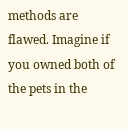methods are flawed. Imagine if you owned both of the pets in the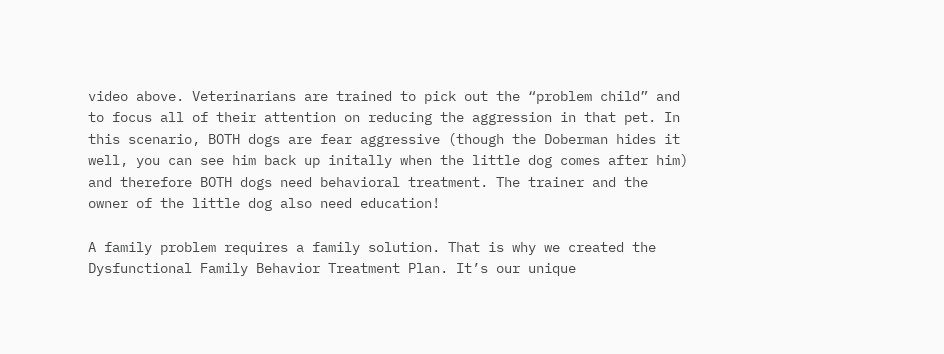video above. Veterinarians are trained to pick out the “problem child” and to focus all of their attention on reducing the aggression in that pet. In this scenario, BOTH dogs are fear aggressive (though the Doberman hides it well, you can see him back up initally when the little dog comes after him) and therefore BOTH dogs need behavioral treatment. The trainer and the owner of the little dog also need education!

A family problem requires a family solution. That is why we created the Dysfunctional Family Behavior Treatment Plan. It’s our unique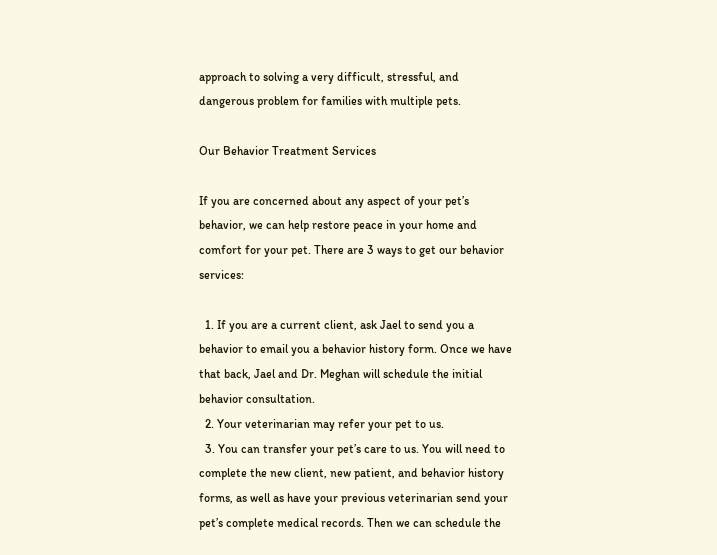approach to solving a very difficult, stressful, and dangerous problem for families with multiple pets.

Our Behavior Treatment Services

If you are concerned about any aspect of your pet’s behavior, we can help restore peace in your home and comfort for your pet. There are 3 ways to get our behavior services:

  1. If you are a current client, ask Jael to send you a behavior to email you a behavior history form. Once we have that back, Jael and Dr. Meghan will schedule the initial behavior consultation.
  2. Your veterinarian may refer your pet to us.
  3. You can transfer your pet’s care to us. You will need to complete the new client, new patient, and behavior history forms, as well as have your previous veterinarian send your pet’s complete medical records. Then we can schedule the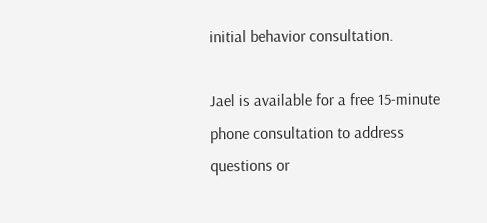initial behavior consultation.

Jael is available for a free 15-minute phone consultation to address questions or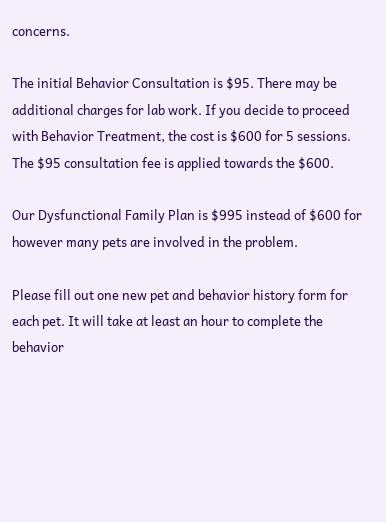concerns.

The initial Behavior Consultation is $95. There may be additional charges for lab work. If you decide to proceed with Behavior Treatment, the cost is $600 for 5 sessions. The $95 consultation fee is applied towards the $600.

Our Dysfunctional Family Plan is $995 instead of $600 for however many pets are involved in the problem.

Please fill out one new pet and behavior history form for each pet. It will take at least an hour to complete the behavior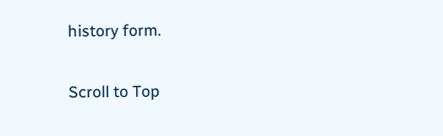history form.

Scroll to Top